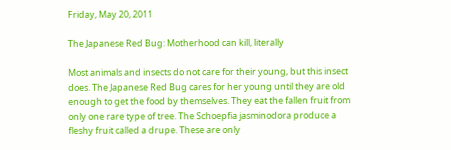Friday, May 20, 2011

The Japanese Red Bug: Motherhood can kill, literally

Most animals and insects do not care for their young, but this insect does. The Japanese Red Bug cares for her young until they are old enough to get the food by themselves. They eat the fallen fruit from only one rare type of tree. The Schoepfia jasminodora produce a fleshy fruit called a drupe. These are only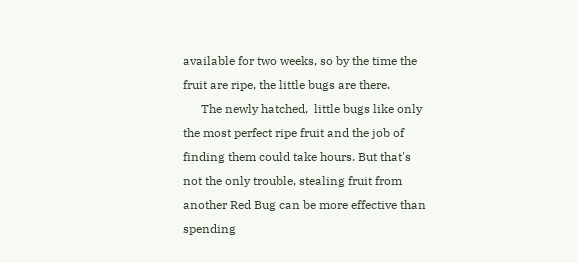available for two weeks, so by the time the fruit are ripe, the little bugs are there.
      The newly hatched,  little bugs like only the most perfect ripe fruit and the job of finding them could take hours. But that's not the only trouble, stealing fruit from another Red Bug can be more effective than spending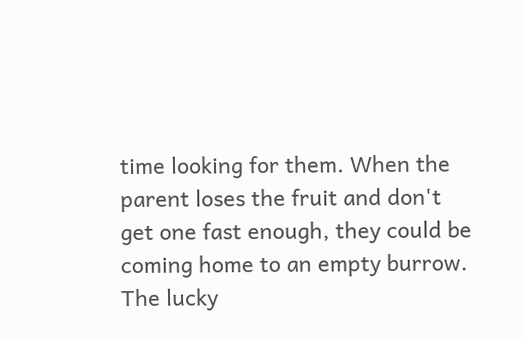time looking for them. When the parent loses the fruit and don't get one fast enough, they could be coming home to an empty burrow. The lucky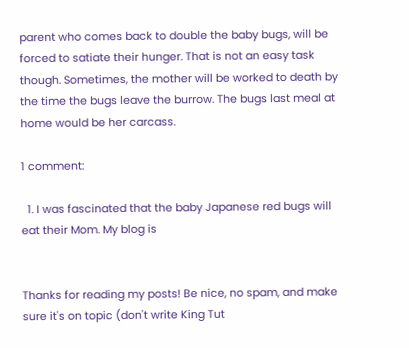parent who comes back to double the baby bugs, will be forced to satiate their hunger. That is not an easy task though. Sometimes, the mother will be worked to death by the time the bugs leave the burrow. The bugs last meal at home would be her carcass.

1 comment:

  1. I was fascinated that the baby Japanese red bugs will eat their Mom. My blog is


Thanks for reading my posts! Be nice, no spam, and make sure it's on topic (don't write King Tut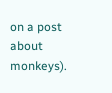on a post about monkeys).